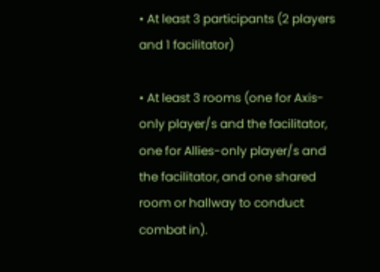• At least 3 participants (2 players and 1 facilitator)

• At least 3 rooms (one for Axis-only player/s and the facilitator, one for Allies-only player/s and the facilitator, and one shared room or hallway to conduct combat in).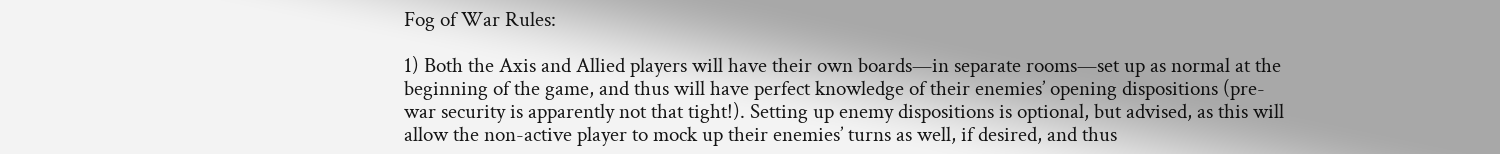Fog of War Rules:

1) Both the Axis and Allied players will have their own boards—in separate rooms—set up as normal at the beginning of the game, and thus will have perfect knowledge of their enemies’ opening dispositions (pre-war security is apparently not that tight!). Setting up enemy dispositions is optional, but advised, as this will allow the non-active player to mock up their enemies’ turns as well, if desired, and thus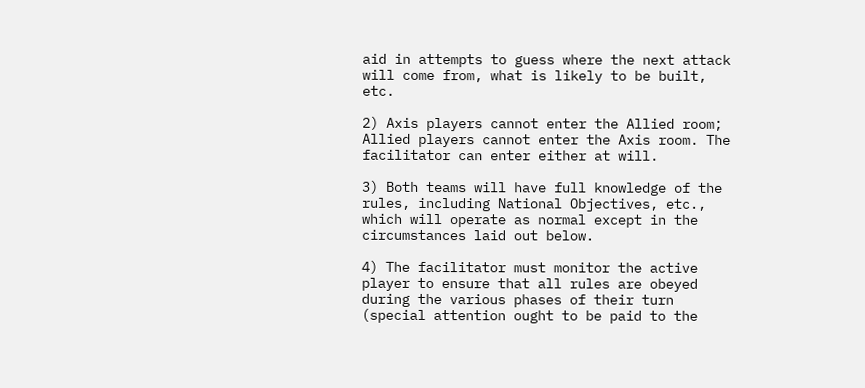aid in attempts to guess where the next attack will come from, what is likely to be built, etc.

2) Axis players cannot enter the Allied room; Allied players cannot enter the Axis room. The facilitator can enter either at will.

3) Both teams will have full knowledge of the rules, including National Objectives, etc., which will operate as normal except in the circumstances laid out below.

4) The facilitator must monitor the active player to ensure that all rules are obeyed during the various phases of their turn (special attention ought to be paid to the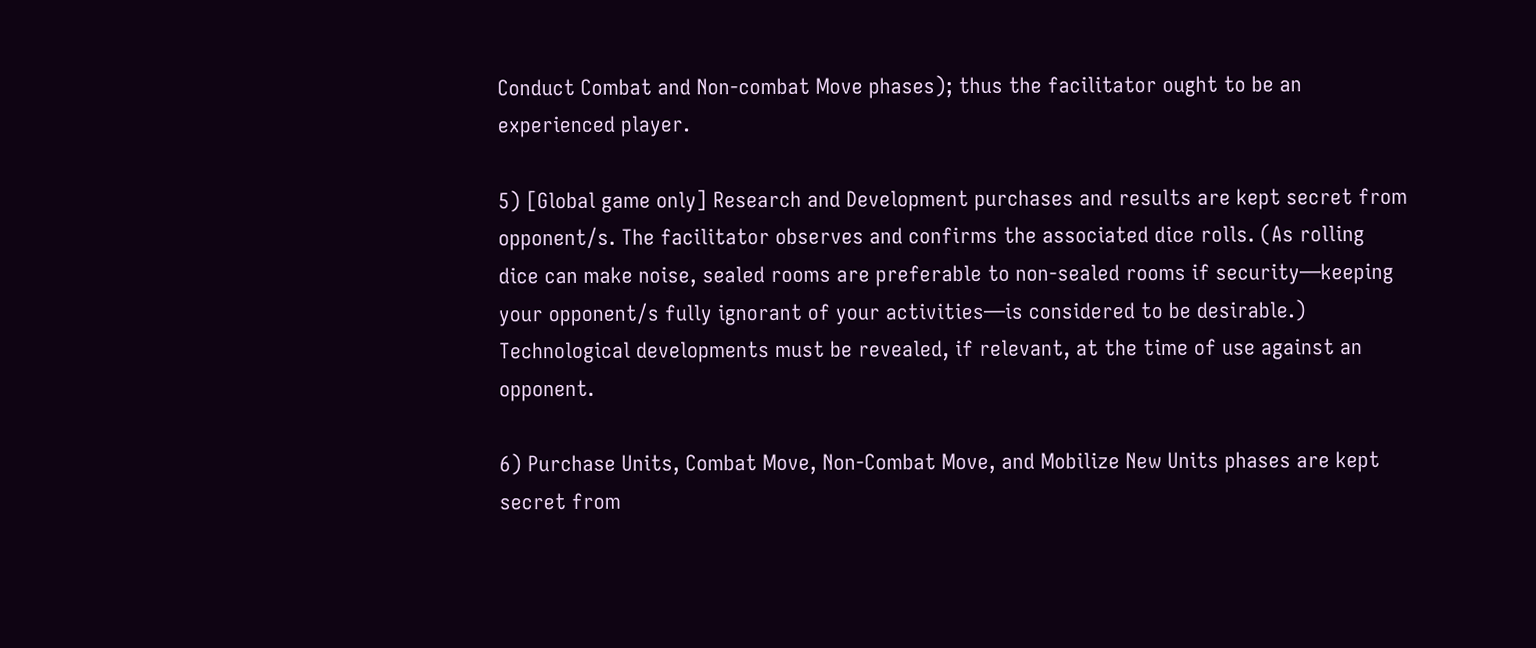Conduct Combat and Non-combat Move phases); thus the facilitator ought to be an experienced player.

5) [Global game only] Research and Development purchases and results are kept secret from opponent/s. The facilitator observes and confirms the associated dice rolls. (As rolling dice can make noise, sealed rooms are preferable to non-sealed rooms if security—keeping your opponent/s fully ignorant of your activities—is considered to be desirable.) Technological developments must be revealed, if relevant, at the time of use against an opponent.

6) Purchase Units, Combat Move, Non-Combat Move, and Mobilize New Units phases are kept secret from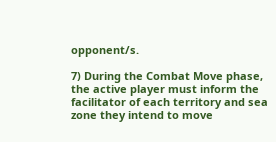opponent/s.

7) During the Combat Move phase, the active player must inform the facilitator of each territory and sea zone they intend to move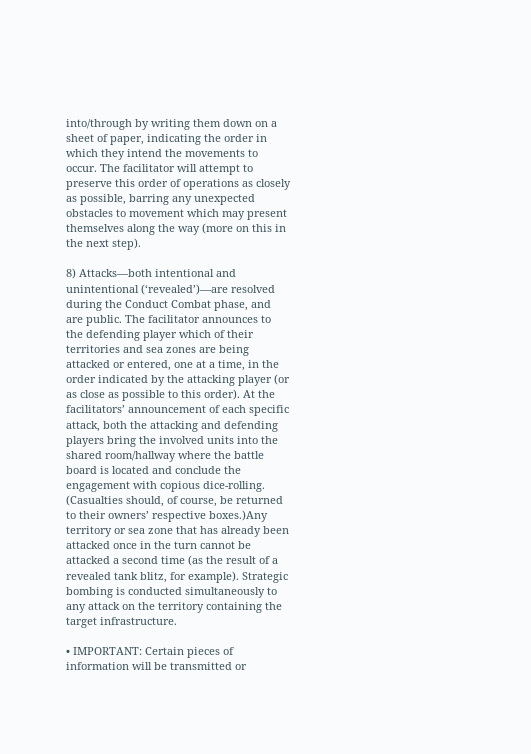into/through by writing them down on a sheet of paper, indicating the order in which they intend the movements to occur. The facilitator will attempt to preserve this order of operations as closely as possible, barring any unexpected obstacles to movement which may present themselves along the way (more on this in the next step).

8) Attacks—both intentional and unintentional (‘revealed’)—are resolved during the Conduct Combat phase, and are public. The facilitator announces to the defending player which of their territories and sea zones are being attacked or entered, one at a time, in the order indicated by the attacking player (or as close as possible to this order). At the facilitators’ announcement of each specific attack, both the attacking and defending players bring the involved units into the shared room/hallway where the battle board is located and conclude the engagement with copious dice-rolling. (Casualties should, of course, be returned to their owners’ respective boxes.)Any territory or sea zone that has already been attacked once in the turn cannot be attacked a second time (as the result of a revealed tank blitz, for example). Strategic bombing is conducted simultaneously to any attack on the territory containing the target infrastructure.

• IMPORTANT: Certain pieces of information will be transmitted or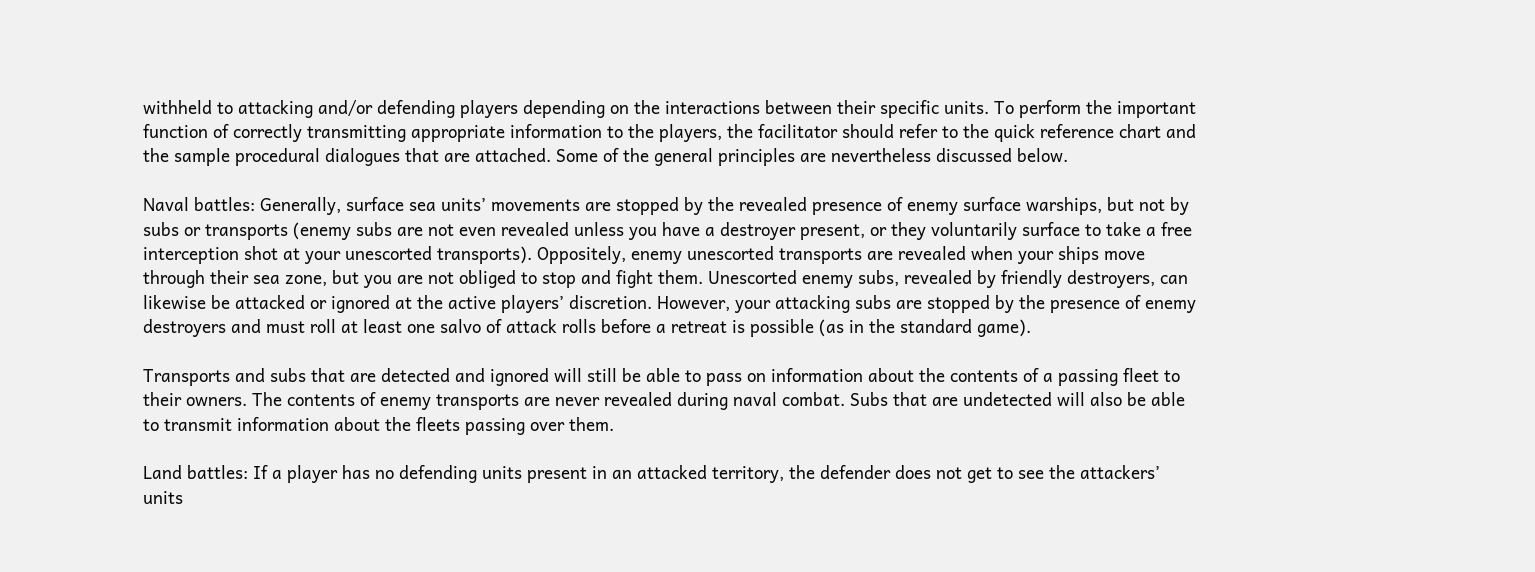withheld to attacking and/or defending players depending on the interactions between their specific units. To perform the important function of correctly transmitting appropriate information to the players, the facilitator should refer to the quick reference chart and the sample procedural dialogues that are attached. Some of the general principles are nevertheless discussed below.

Naval battles: Generally, surface sea units’ movements are stopped by the revealed presence of enemy surface warships, but not by subs or transports (enemy subs are not even revealed unless you have a destroyer present, or they voluntarily surface to take a free interception shot at your unescorted transports). Oppositely, enemy unescorted transports are revealed when your ships move through their sea zone, but you are not obliged to stop and fight them. Unescorted enemy subs, revealed by friendly destroyers, can likewise be attacked or ignored at the active players’ discretion. However, your attacking subs are stopped by the presence of enemy destroyers and must roll at least one salvo of attack rolls before a retreat is possible (as in the standard game).

Transports and subs that are detected and ignored will still be able to pass on information about the contents of a passing fleet to their owners. The contents of enemy transports are never revealed during naval combat. Subs that are undetected will also be able to transmit information about the fleets passing over them.

Land battles: If a player has no defending units present in an attacked territory, the defender does not get to see the attackers’ units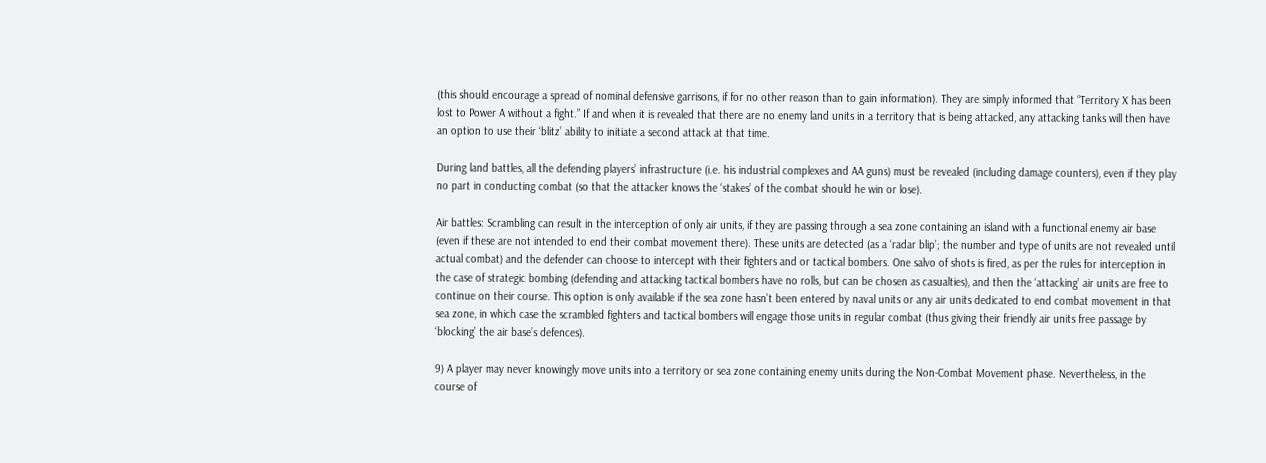(this should encourage a spread of nominal defensive garrisons, if for no other reason than to gain information). They are simply informed that “Territory X has been lost to Power A without a fight.” If and when it is revealed that there are no enemy land units in a territory that is being attacked, any attacking tanks will then have an option to use their ‘blitz’ ability to initiate a second attack at that time.

During land battles, all the defending players’ infrastructure (i.e. his industrial complexes and AA guns) must be revealed (including damage counters), even if they play no part in conducting combat (so that the attacker knows the ‘stakes’ of the combat should he win or lose).

Air battles: Scrambling can result in the interception of only air units, if they are passing through a sea zone containing an island with a functional enemy air base (even if these are not intended to end their combat movement there). These units are detected (as a ‘radar blip’; the number and type of units are not revealed until actual combat) and the defender can choose to intercept with their fighters and or tactical bombers. One salvo of shots is fired, as per the rules for interception in the case of strategic bombing (defending and attacking tactical bombers have no rolls, but can be chosen as casualties), and then the ‘attacking’ air units are free to continue on their course. This option is only available if the sea zone hasn’t been entered by naval units or any air units dedicated to end combat movement in that sea zone, in which case the scrambled fighters and tactical bombers will engage those units in regular combat (thus giving their friendly air units free passage by ‘blocking’ the air base’s defences).

9) A player may never knowingly move units into a territory or sea zone containing enemy units during the Non-Combat Movement phase. Nevertheless, in the course of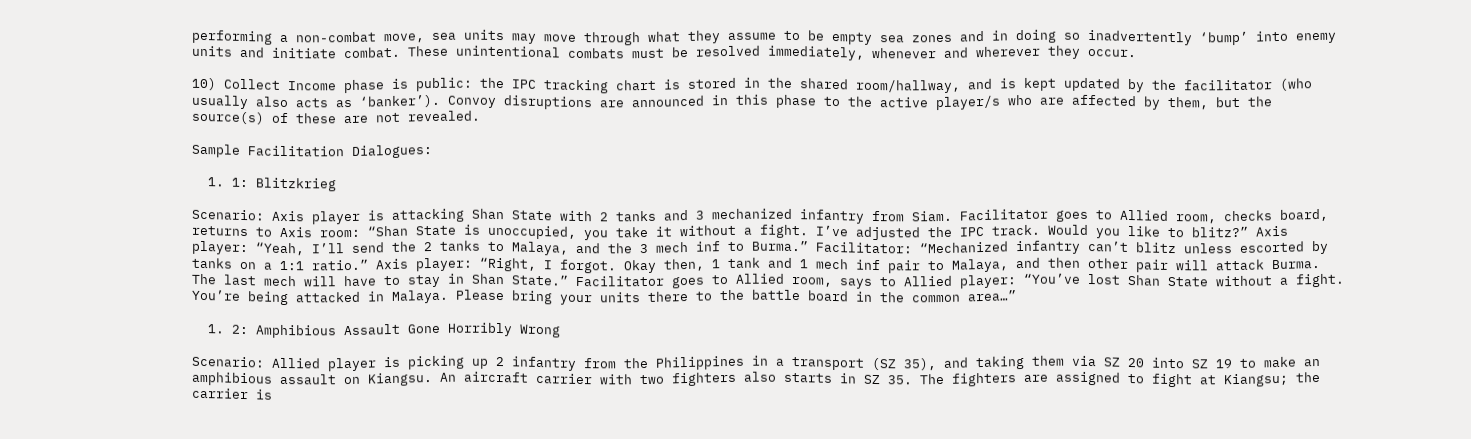performing a non-combat move, sea units may move through what they assume to be empty sea zones and in doing so inadvertently ‘bump’ into enemy units and initiate combat. These unintentional combats must be resolved immediately, whenever and wherever they occur.

10) Collect Income phase is public: the IPC tracking chart is stored in the shared room/hallway, and is kept updated by the facilitator (who usually also acts as ‘banker’). Convoy disruptions are announced in this phase to the active player/s who are affected by them, but the source(s) of these are not revealed.

Sample Facilitation Dialogues:

  1. 1: Blitzkrieg

Scenario: Axis player is attacking Shan State with 2 tanks and 3 mechanized infantry from Siam. Facilitator goes to Allied room, checks board, returns to Axis room: “Shan State is unoccupied, you take it without a fight. I’ve adjusted the IPC track. Would you like to blitz?” Axis player: “Yeah, I’ll send the 2 tanks to Malaya, and the 3 mech inf to Burma.” Facilitator: “Mechanized infantry can’t blitz unless escorted by tanks on a 1:1 ratio.” Axis player: “Right, I forgot. Okay then, 1 tank and 1 mech inf pair to Malaya, and then other pair will attack Burma. The last mech will have to stay in Shan State.” Facilitator goes to Allied room, says to Allied player: “You’ve lost Shan State without a fight. You’re being attacked in Malaya. Please bring your units there to the battle board in the common area…”

  1. 2: Amphibious Assault Gone Horribly Wrong

Scenario: Allied player is picking up 2 infantry from the Philippines in a transport (SZ 35), and taking them via SZ 20 into SZ 19 to make an amphibious assault on Kiangsu. An aircraft carrier with two fighters also starts in SZ 35. The fighters are assigned to fight at Kiangsu; the carrier is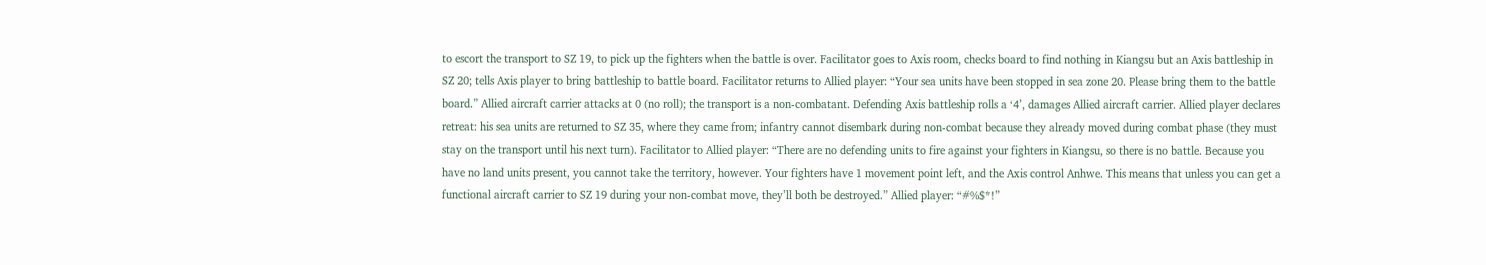to escort the transport to SZ 19, to pick up the fighters when the battle is over. Facilitator goes to Axis room, checks board to find nothing in Kiangsu but an Axis battleship in SZ 20; tells Axis player to bring battleship to battle board. Facilitator returns to Allied player: “Your sea units have been stopped in sea zone 20. Please bring them to the battle board.” Allied aircraft carrier attacks at 0 (no roll); the transport is a non-combatant. Defending Axis battleship rolls a ‘4’, damages Allied aircraft carrier. Allied player declares retreat: his sea units are returned to SZ 35, where they came from; infantry cannot disembark during non-combat because they already moved during combat phase (they must stay on the transport until his next turn). Facilitator to Allied player: “There are no defending units to fire against your fighters in Kiangsu, so there is no battle. Because you have no land units present, you cannot take the territory, however. Your fighters have 1 movement point left, and the Axis control Anhwe. This means that unless you can get a functional aircraft carrier to SZ 19 during your non-combat move, they’ll both be destroyed.” Allied player: “#%$*!”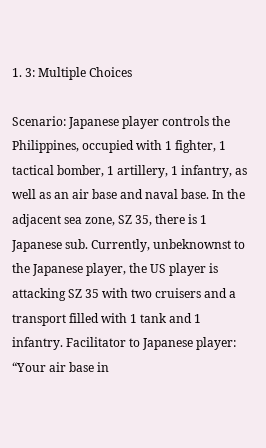1. 3: Multiple Choices

Scenario: Japanese player controls the Philippines, occupied with 1 fighter, 1 tactical bomber, 1 artillery, 1 infantry, as well as an air base and naval base. In the adjacent sea zone, SZ 35, there is 1 Japanese sub. Currently, unbeknownst to the Japanese player, the US player is attacking SZ 35 with two cruisers and a transport filled with 1 tank and 1 infantry. Facilitator to Japanese player: “Your air base in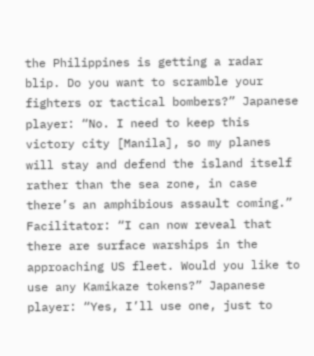the Philippines is getting a radar blip. Do you want to scramble your fighters or tactical bombers?” Japanese player: “No. I need to keep this victory city [Manila], so my planes will stay and defend the island itself rather than the sea zone, in case there’s an amphibious assault coming.” Facilitator: “I can now reveal that there are surface warships in the approaching US fleet. Would you like to use any Kamikaze tokens?” Japanese player: “Yes, I’ll use one, just to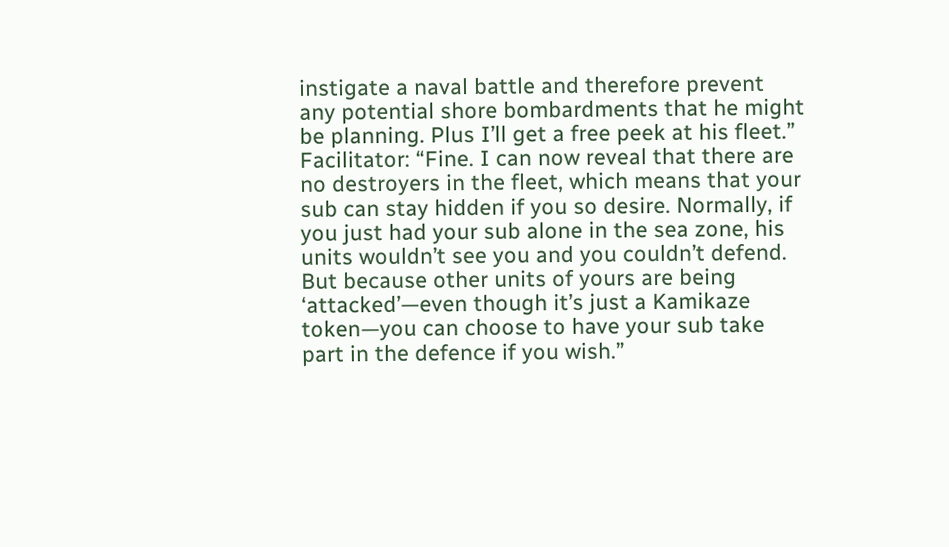instigate a naval battle and therefore prevent any potential shore bombardments that he might be planning. Plus I’ll get a free peek at his fleet.” Facilitator: “Fine. I can now reveal that there are no destroyers in the fleet, which means that your sub can stay hidden if you so desire. Normally, if you just had your sub alone in the sea zone, his units wouldn’t see you and you couldn’t defend. But because other units of yours are being ‘attacked’—even though it’s just a Kamikaze token—you can choose to have your sub take part in the defence if you wish.”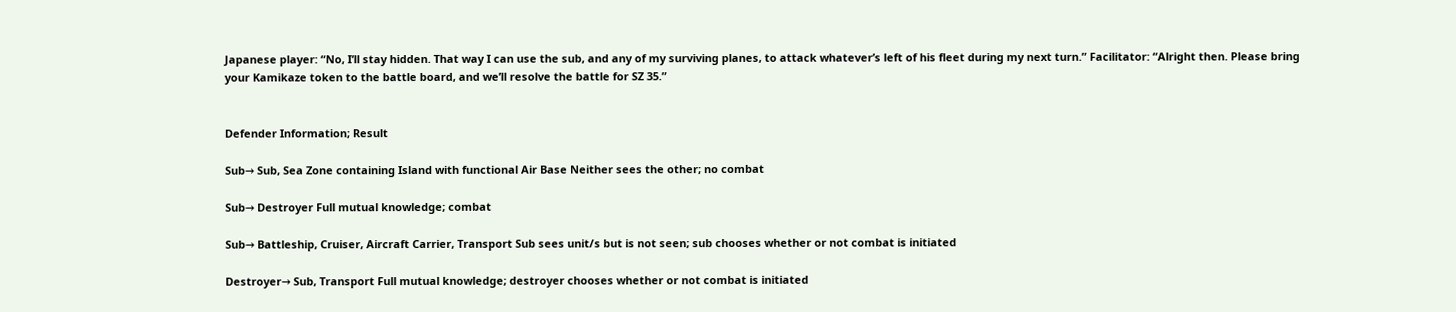Japanese player: “No, I’ll stay hidden. That way I can use the sub, and any of my surviving planes, to attack whatever’s left of his fleet during my next turn.” Facilitator: “Alright then. Please bring your Kamikaze token to the battle board, and we’ll resolve the battle for SZ 35.”


Defender Information; Result

Sub→ Sub, Sea Zone containing Island with functional Air Base Neither sees the other; no combat

Sub→ Destroyer Full mutual knowledge; combat

Sub→ Battleship, Cruiser, Aircraft Carrier, Transport Sub sees unit/s but is not seen; sub chooses whether or not combat is initiated

Destroyer→ Sub, Transport Full mutual knowledge; destroyer chooses whether or not combat is initiated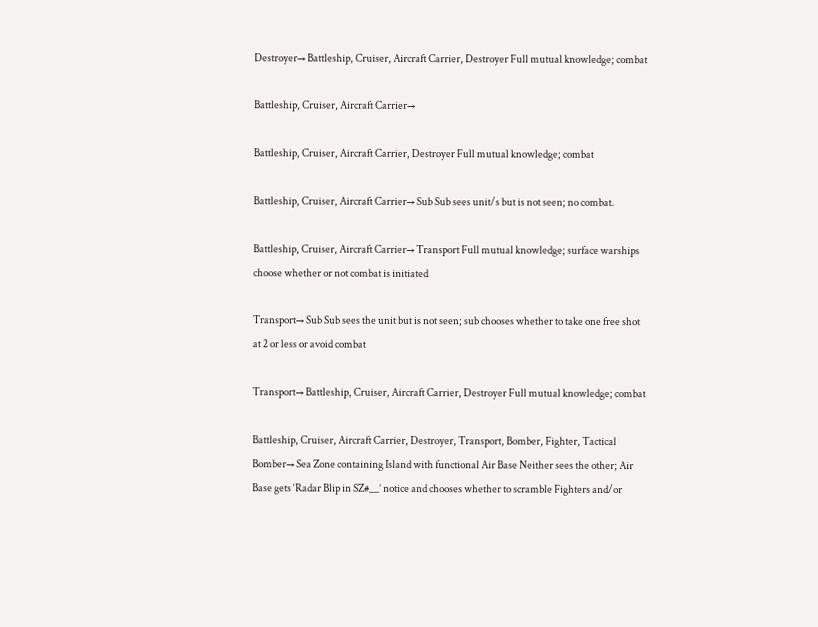Destroyer→ Battleship, Cruiser, Aircraft Carrier, Destroyer Full mutual knowledge; combat

Battleship, Cruiser, Aircraft Carrier→

Battleship, Cruiser, Aircraft Carrier, Destroyer Full mutual knowledge; combat

Battleship, Cruiser, Aircraft Carrier→ Sub Sub sees unit/s but is not seen; no combat.

Battleship, Cruiser, Aircraft Carrier→ Transport Full mutual knowledge; surface warships choose whether or not combat is initiated

Transport→ Sub Sub sees the unit but is not seen; sub chooses whether to take one free shot at 2 or less or avoid combat

Transport→ Battleship, Cruiser, Aircraft Carrier, Destroyer Full mutual knowledge; combat

Battleship, Cruiser, Aircraft Carrier, Destroyer, Transport, Bomber, Fighter, Tactical Bomber→ Sea Zone containing Island with functional Air Base Neither sees the other; Air Base gets ‘Radar Blip in SZ#__’ notice and chooses whether to scramble Fighters and/or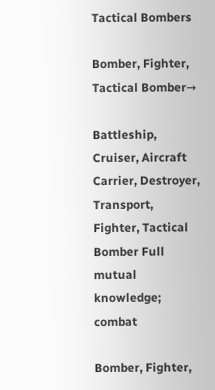Tactical Bombers

Bomber, Fighter, Tactical Bomber→

Battleship, Cruiser, Aircraft Carrier, Destroyer, Transport, Fighter, Tactical Bomber Full mutual knowledge; combat

Bomber, Fighter,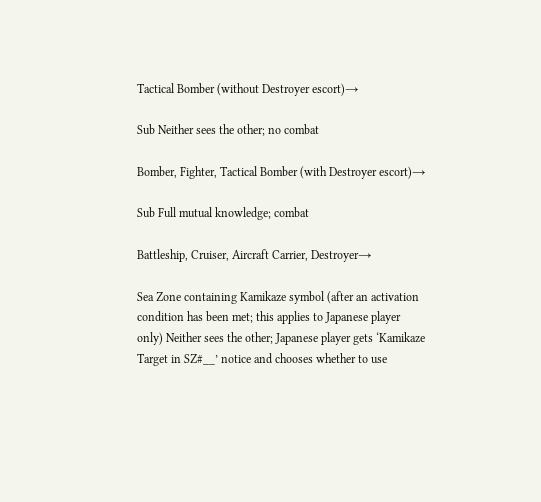Tactical Bomber (without Destroyer escort)→

Sub Neither sees the other; no combat

Bomber, Fighter, Tactical Bomber (with Destroyer escort)→

Sub Full mutual knowledge; combat

Battleship, Cruiser, Aircraft Carrier, Destroyer→

Sea Zone containing Kamikaze symbol (after an activation condition has been met; this applies to Japanese player only) Neither sees the other; Japanese player gets ‘Kamikaze Target in SZ#__’ notice and chooses whether to use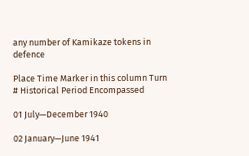any number of Kamikaze tokens in defence

Place Time Marker in this column Turn # Historical Period Encompassed

01 July—December 1940

02 January—June 1941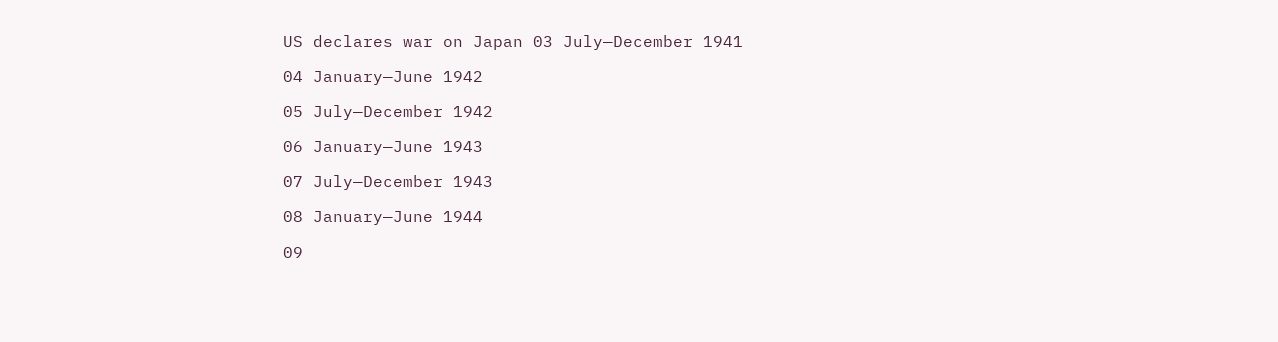US declares war on Japan 03 July—December 1941

04 January—June 1942

05 July—December 1942

06 January—June 1943

07 July—December 1943

08 January—June 1944

09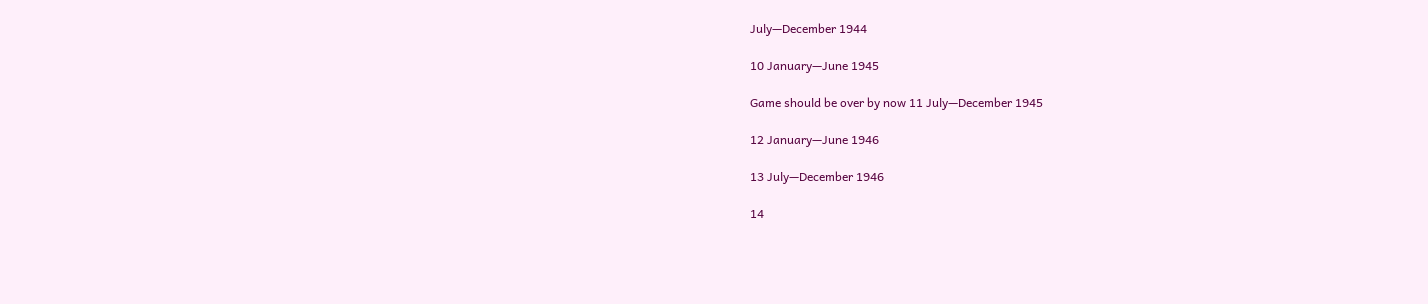July—December 1944

10 January—June 1945

Game should be over by now 11 July—December 1945

12 January—June 1946

13 July—December 1946

14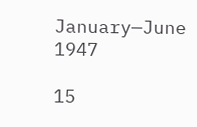January—June 1947

15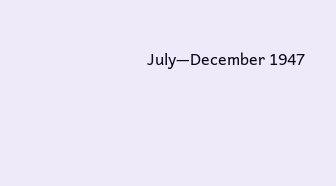July—December 1947